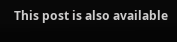This post is also available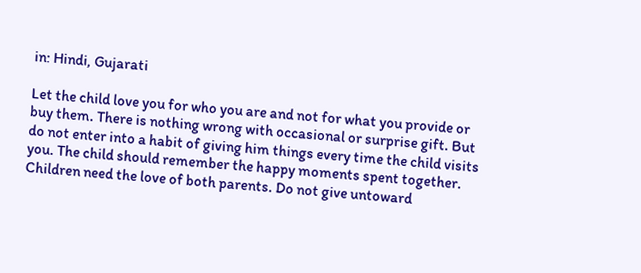in: Hindi, Gujarati

Let the child love you for who you are and not for what you provide or buy them. There is nothing wrong with occasional or surprise gift. But do not enter into a habit of giving him things every time the child visits you. The child should remember the happy moments spent together. Children need the love of both parents. Do not give untoward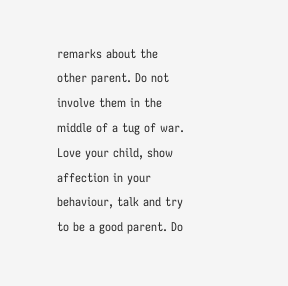remarks about the other parent. Do not involve them in the middle of a tug of war. Love your child, show affection in your behaviour, talk and try to be a good parent. Do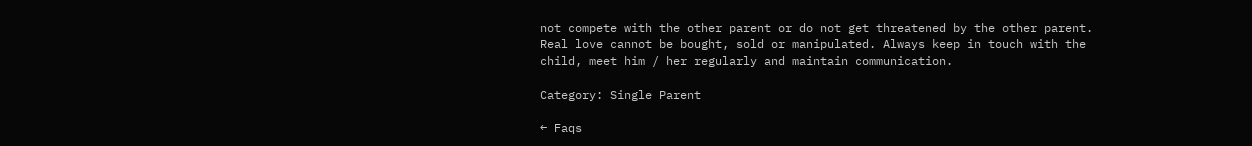not compete with the other parent or do not get threatened by the other parent. Real love cannot be bought, sold or manipulated. Always keep in touch with the child, meet him / her regularly and maintain communication.

Category: Single Parent

← Faqs